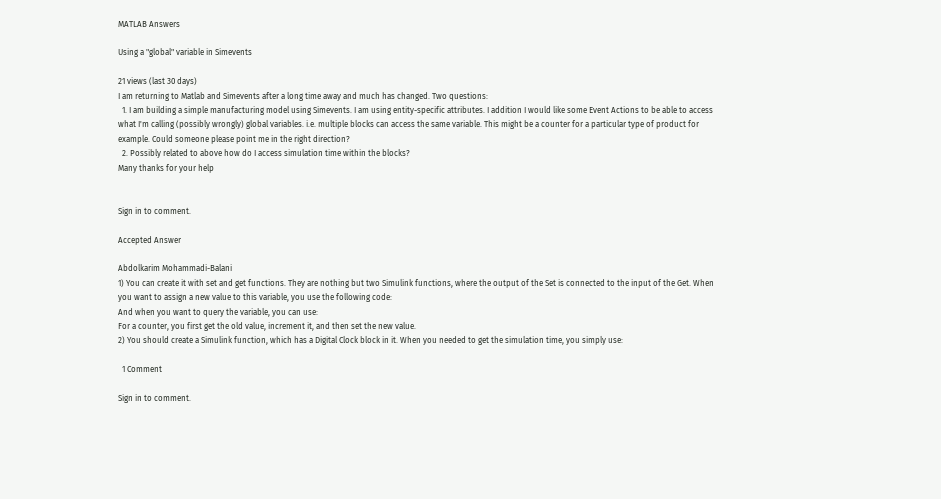MATLAB Answers

Using a "global" variable in Simevents

21 views (last 30 days)
I am returning to Matlab and Simevents after a long time away and much has changed. Two questions:
  1. I am building a simple manufacturing model using Simevents. I am using entity-specific attributes. I addition I would like some Event Actions to be able to access what I'm calling (possibly wrongly) global variables. i.e. multiple blocks can access the same variable. This might be a counter for a particular type of product for example. Could someone please point me in the right direction?
  2. Possibly related to above how do I access simulation time within the blocks?
Many thanks for your help


Sign in to comment.

Accepted Answer

Abdolkarim Mohammadi-Balani
1) You can create it with set and get functions. They are nothing but two Simulink functions, where the output of the Set is connected to the input of the Get. When you want to assign a new value to this variable, you use the following code:
And when you want to query the variable, you can use:
For a counter, you first get the old value, increment it, and then set the new value.
2) You should create a Simulink function, which has a Digital Clock block in it. When you needed to get the simulation time, you simply use:

  1 Comment

Sign in to comment.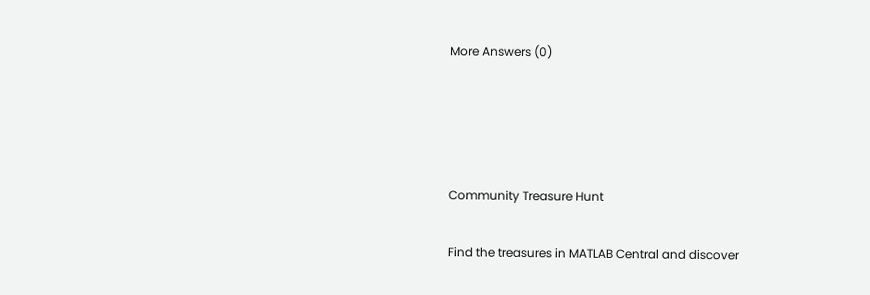More Answers (0)




Community Treasure Hunt

Find the treasures in MATLAB Central and discover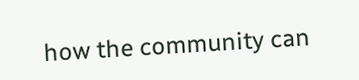how the community can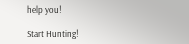help you!

Start Hunting!